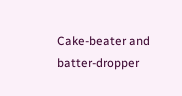Cake-beater and batter-dropper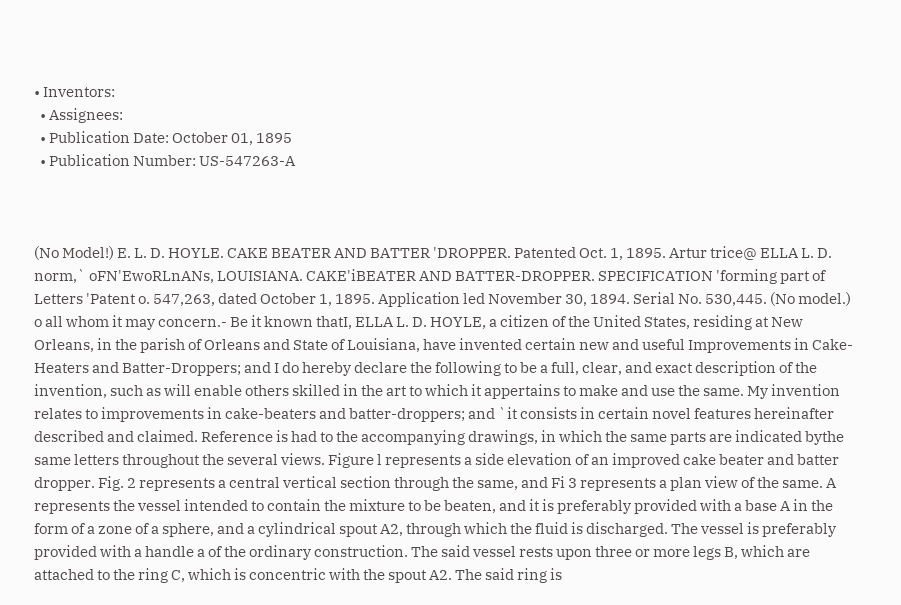• Inventors:
  • Assignees:
  • Publication Date: October 01, 1895
  • Publication Number: US-547263-A



(No Model!) E. L. D. HOYLE. CAKE BEATER AND BATTER 'DROPPER. Patented Oct. 1, 1895. Artur trice@ ELLA L. D. norm,` oFN'EwoRLnANs, LOUISIANA. CAKE'iBEATER AND BATTER-DROPPER. SPECIFICATION 'forming part of Letters 'Patent o. 547,263, dated October 1, 1895. Application led November 30, 1894. Serial No. 530,445. (No model.) o all whom it may concern.- Be it known thatI, ELLA L. D. HOYLE, a citizen of the United States, residing at New Orleans, in the parish of Orleans and State of Louisiana, have invented certain new and useful Improvements in Cake-Heaters and Batter-Droppers; and I do hereby declare the following to be a full, clear, and exact description of the invention, such as will enable others skilled in the art to which it appertains to make and use the same. My invention relates to improvements in cake-beaters and batter-droppers; and `it consists in certain novel features hereinafter described and claimed. Reference is had to the accompanying drawings, in which the same parts are indicated bythe same letters throughout the several views. Figure l represents a side elevation of an improved cake beater and batter dropper. Fig. 2 represents a central vertical section through the same, and Fi 3 represents a plan view of the same. A represents the vessel intended to contain the mixture to be beaten, and it is preferably provided with a base A in the form of a zone of a sphere, and a cylindrical spout A2, through which the fluid is discharged. The vessel is preferably provided with a handle a of the ordinary construction. The said vessel rests upon three or more legs B, which are attached to the ring C, which is concentric with the spout A2. The said ring is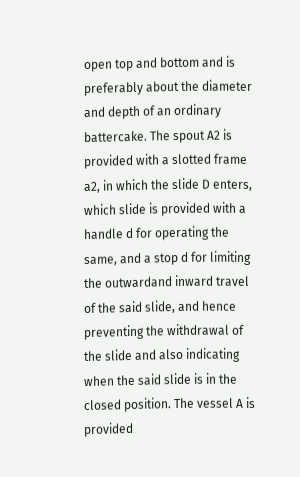open top and bottom and is preferably about the diameter and depth of an ordinary battercake. The spout A2 is provided with a slotted frame a2, in which the slide D enters, which slide is provided with a handle d for operating the same, and a stop d for limiting the outwardand inward travel of the said slide, and hence preventing the withdrawal of the slide and also indicating when the said slide is in the closed position. The vessel A is provided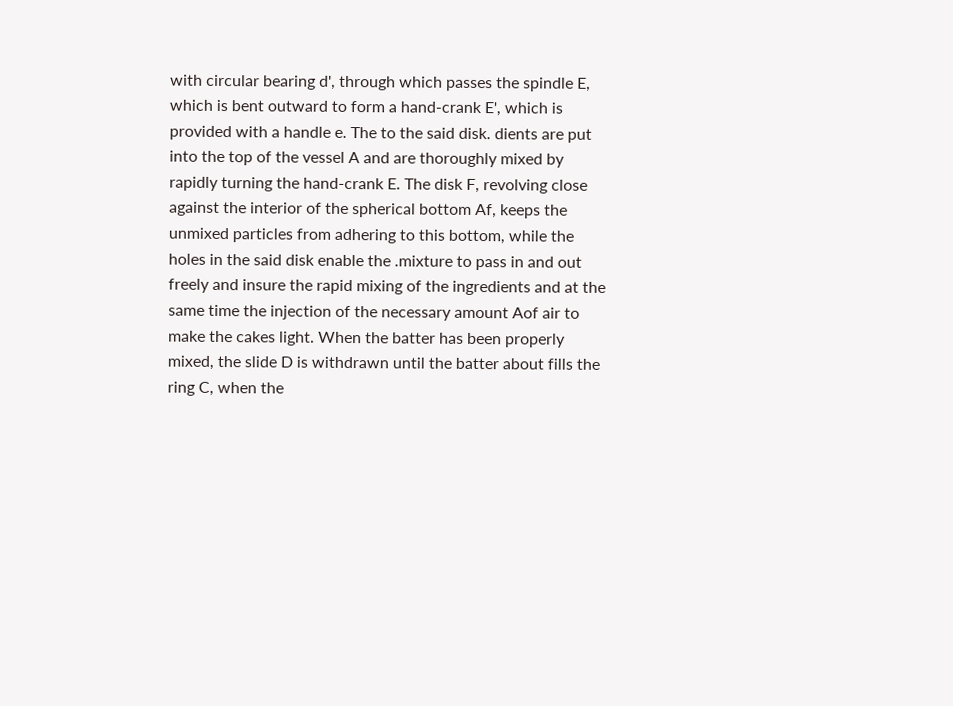with circular bearing d', through which passes the spindle E, which is bent outward to form a hand-crank E', which is provided with a handle e. The to the said disk. dients are put into the top of the vessel A and are thoroughly mixed by rapidly turning the hand-crank E. The disk F, revolving close against the interior of the spherical bottom Af, keeps the unmixed particles from adhering to this bottom, while the holes in the said disk enable the .mixture to pass in and out freely and insure the rapid mixing of the ingredients and at the same time the injection of the necessary amount Aof air to make the cakes light. When the batter has been properly mixed, the slide D is withdrawn until the batter about fills the ring C, when the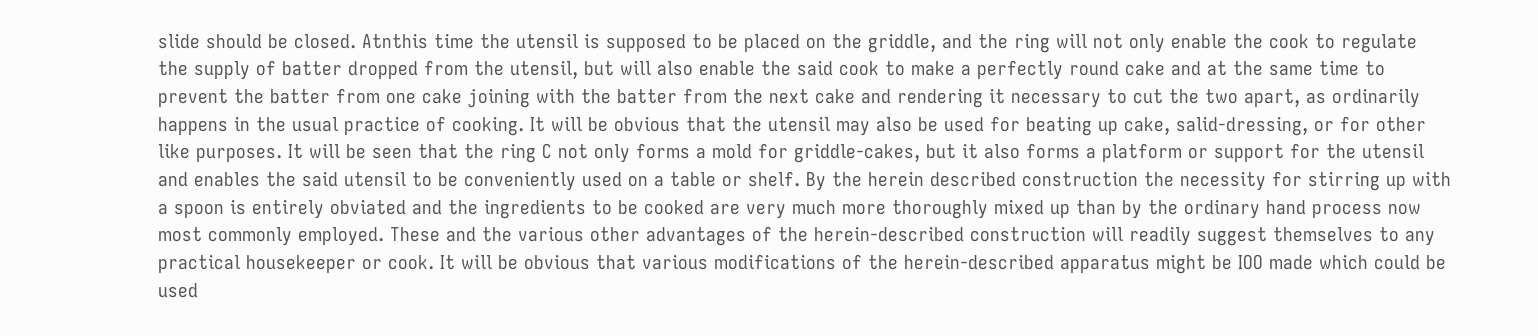slide should be closed. Atnthis time the utensil is supposed to be placed on the griddle, and the ring will not only enable the cook to regulate the supply of batter dropped from the utensil, but will also enable the said cook to make a perfectly round cake and at the same time to prevent the batter from one cake joining with the batter from the next cake and rendering it necessary to cut the two apart, as ordinarily happens in the usual practice of cooking. It will be obvious that the utensil may also be used for beating up cake, salid-dressing, or for other like purposes. It will be seen that the ring C not only forms a mold for griddle-cakes, but it also forms a platform or support for the utensil and enables the said utensil to be conveniently used on a table or shelf. By the herein described construction the necessity for stirring up with a spoon is entirely obviated and the ingredients to be cooked are very much more thoroughly mixed up than by the ordinary hand process now most commonly employed. These and the various other advantages of the herein-described construction will readily suggest themselves to any practical housekeeper or cook. It will be obvious that various modifications of the herein-described apparatus might be IOO made which could be used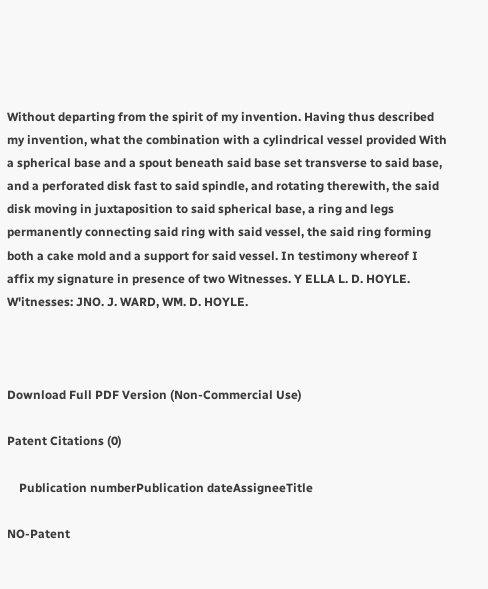Without departing from the spirit of my invention. Having thus described my invention, what the combination with a cylindrical vessel provided With a spherical base and a spout beneath said base set transverse to said base, and a perforated disk fast to said spindle, and rotating therewith, the said disk moving in juxtaposition to said spherical base, a ring and legs permanently connecting said ring with said vessel, the said ring forming both a cake mold and a support for said vessel. In testimony whereof I affix my signature in presence of two Witnesses. Y ELLA L. D. HOYLE. W'itnesses: JNO. J. WARD, WM. D. HOYLE.



Download Full PDF Version (Non-Commercial Use)

Patent Citations (0)

    Publication numberPublication dateAssigneeTitle

NO-Patent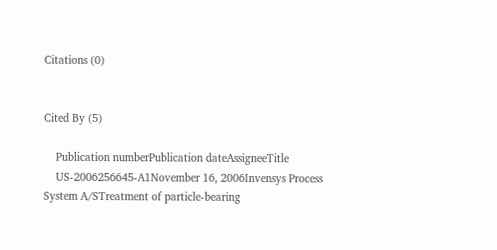Citations (0)


Cited By (5)

    Publication numberPublication dateAssigneeTitle
    US-2006256645-A1November 16, 2006Invensys Process System A/STreatment of particle-bearing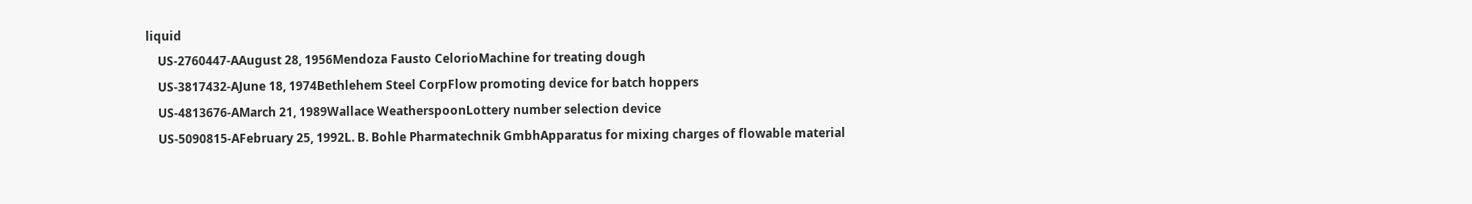liquid
    US-2760447-AAugust 28, 1956Mendoza Fausto CelorioMachine for treating dough
    US-3817432-AJune 18, 1974Bethlehem Steel CorpFlow promoting device for batch hoppers
    US-4813676-AMarch 21, 1989Wallace WeatherspoonLottery number selection device
    US-5090815-AFebruary 25, 1992L. B. Bohle Pharmatechnik GmbhApparatus for mixing charges of flowable material